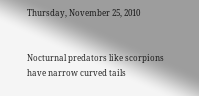Thursday, November 25, 2010


Nocturnal predators like scorpions have narrow curved tails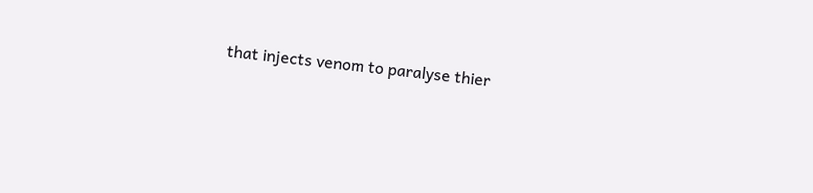that injects venom to paralyse thier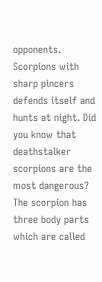opponents. Scorpions with sharp pincers defends itself and hunts at night. Did you know that deathstalker scorpions are the most dangerous?
The scorpion has three body parts which are called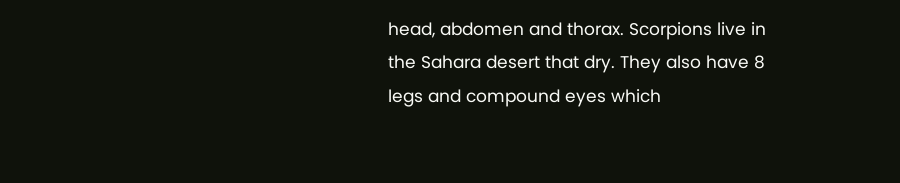head, abdomen and thorax. Scorpions live in the Sahara desert that dry. They also have 8 legs and compound eyes which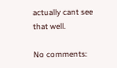actually cant see that well.

No comments: